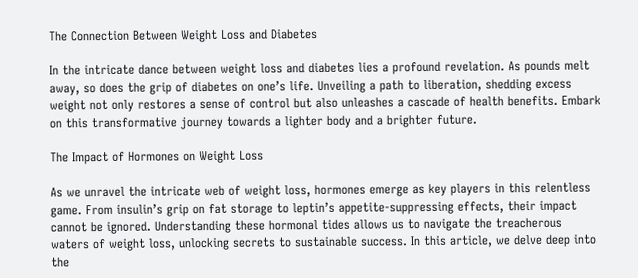The Connection Between Weight Loss and Diabetes

In the intricate dance between weight loss and diabetes lies a profound revelation. As pounds melt away, so does the grip of diabetes on one’s life. Unveiling a path to liberation, shedding excess weight not only restores a sense of control but also unleashes a cascade of health benefits. Embark on this transformative journey towards a lighter body and a brighter future.

The Impact of Hormones on Weight Loss

As we unravel the intricate web of weight loss, hormones emerge as key players in this relentless game. From insulin’s grip on fat storage to leptin’s appetite-suppressing effects, their impact cannot be ignored. Understanding these hormonal tides allows us to navigate the treacherous waters of weight loss, unlocking secrets to sustainable success. In this article, we delve deep into the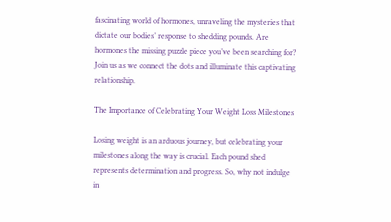fascinating world of hormones, unraveling the mysteries that dictate our bodies’ response to shedding pounds. Are hormones the missing puzzle piece you’ve been searching for? Join us as we connect the dots and illuminate this captivating relationship.

The Importance of Celebrating Your Weight Loss Milestones

Losing weight is an arduous journey, but celebrating your milestones along the way is crucial. Each pound shed represents determination and progress. So, why not indulge in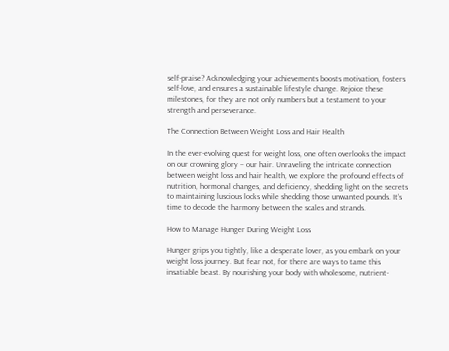self-praise? Acknowledging your achievements boosts motivation, fosters self-love, and ensures a sustainable lifestyle change. Rejoice these milestones, for they are not only numbers but a testament to your strength and perseverance.

The Connection Between Weight Loss and Hair Health

In the ever-evolving quest for weight loss, one often overlooks the impact on our crowning glory – our hair. Unraveling the intricate connection between weight loss and hair health, we explore the profound effects of nutrition, hormonal changes, and deficiency, shedding light on the secrets to maintaining luscious locks while shedding those unwanted pounds. It’s time to decode the harmony between the scales and strands.

How to Manage Hunger During Weight Loss

Hunger grips you tightly, like a desperate lover, as you embark on your weight loss journey. But fear not, for there are ways to tame this insatiable beast. By nourishing your body with wholesome, nutrient-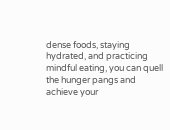dense foods, staying hydrated, and practicing mindful eating, you can quell the hunger pangs and achieve your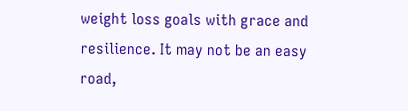weight loss goals with grace and resilience. It may not be an easy road,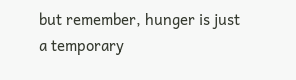but remember, hunger is just a temporary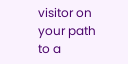visitor on your path to a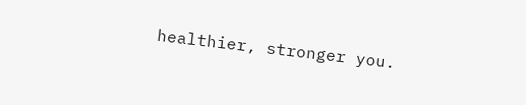healthier, stronger you.